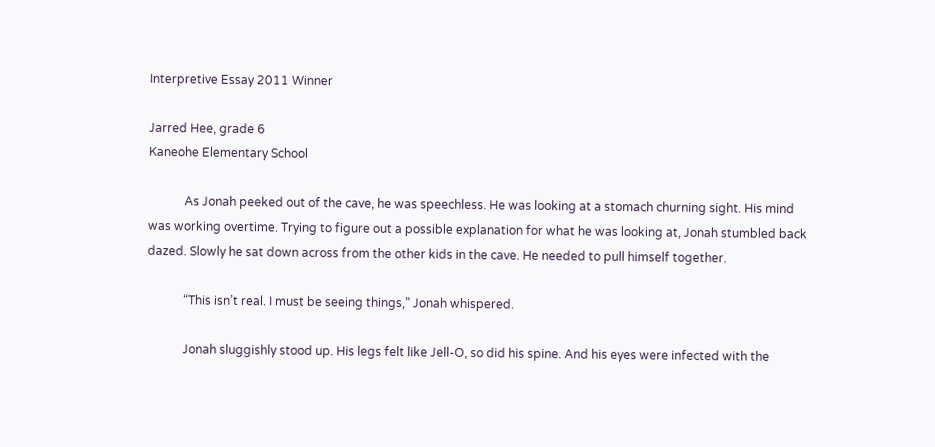Interpretive Essay 2011 Winner

Jarred Hee, grade 6
Kaneohe Elementary School

            As Jonah peeked out of the cave, he was speechless. He was looking at a stomach churning sight. His mind was working overtime. Trying to figure out a possible explanation for what he was looking at, Jonah stumbled back dazed. Slowly he sat down across from the other kids in the cave. He needed to pull himself together.

            “This isn’t real. I must be seeing things,” Jonah whispered.

            Jonah sluggishly stood up. His legs felt like Jell-O, so did his spine. And his eyes were infected with the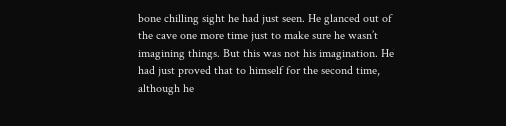bone chilling sight he had just seen. He glanced out of the cave one more time just to make sure he wasn’t imagining things. But this was not his imagination. He had just proved that to himself for the second time, although he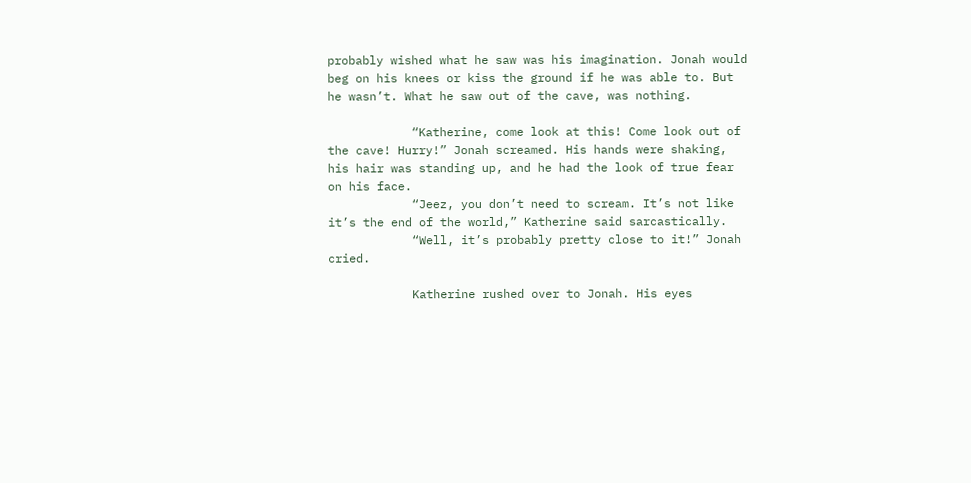probably wished what he saw was his imagination. Jonah would beg on his knees or kiss the ground if he was able to. But he wasn’t. What he saw out of the cave, was nothing.

            “Katherine, come look at this! Come look out of the cave! Hurry!” Jonah screamed. His hands were shaking, his hair was standing up, and he had the look of true fear on his face.
            “Jeez, you don’t need to scream. It’s not like it’s the end of the world,” Katherine said sarcastically.
            “Well, it’s probably pretty close to it!” Jonah cried.

            Katherine rushed over to Jonah. His eyes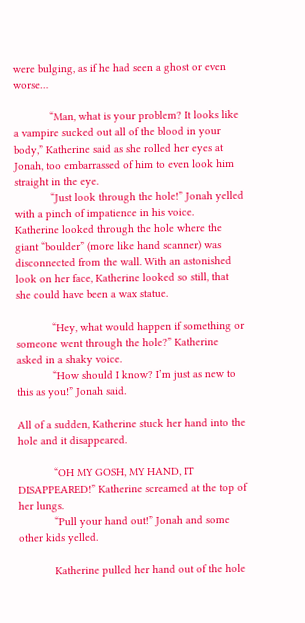were bulging, as if he had seen a ghost or even worse…

            “Man, what is your problem? It looks like a vampire sucked out all of the blood in your body,” Katherine said as she rolled her eyes at Jonah, too embarrassed of him to even look him straight in the eye.
            “Just look through the hole!” Jonah yelled with a pinch of impatience in his voice.
Katherine looked through the hole where the giant “boulder” (more like hand scanner) was disconnected from the wall. With an astonished look on her face, Katherine looked so still, that she could have been a wax statue.

            “Hey, what would happen if something or someone went through the hole?” Katherine asked in a shaky voice.
            “How should I know? I’m just as new to this as you!” Jonah said.

All of a sudden, Katherine stuck her hand into the hole and it disappeared.

            “OH MY GOSH, MY HAND, IT DISAPPEARED!” Katherine screamed at the top of her lungs.
            “Pull your hand out!” Jonah and some other kids yelled.

            Katherine pulled her hand out of the hole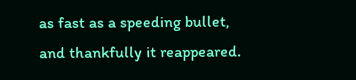as fast as a speeding bullet, and thankfully it reappeared.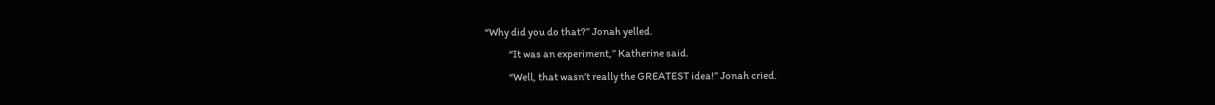“Why did you do that?” Jonah yelled.
            “It was an experiment,” Katherine said.
            “Well, that wasn’t really the GREATEST idea!” Jonah cried.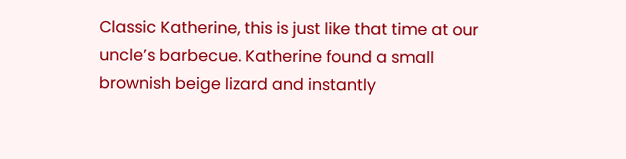Classic Katherine, this is just like that time at our uncle’s barbecue. Katherine found a small brownish beige lizard and instantly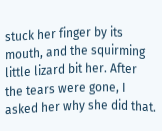stuck her finger by its mouth, and the squirming little lizard bit her. After the tears were gone, I asked her why she did that.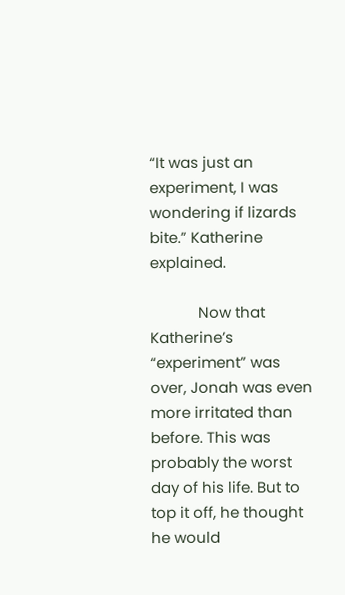“It was just an experiment, I was wondering if lizards bite.” Katherine explained.

            Now that Katherine’s “experiment” was over, Jonah was even more irritated than before. This was probably the worst day of his life. But to top it off, he thought he would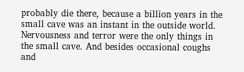probably die there, because a billion years in the small cave was an instant in the outside world. Nervousness and terror were the only things in the small cave. And besides occasional coughs and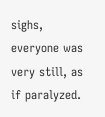sighs, everyone was very still, as if paralyzed.